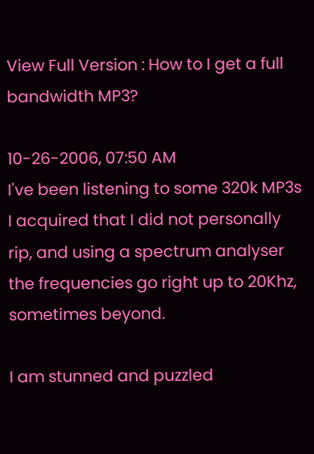View Full Version : How to I get a full bandwidth MP3?

10-26-2006, 07:50 AM
I've been listening to some 320k MP3s I acquired that I did not personally rip, and using a spectrum analyser the frequencies go right up to 20Khz, sometimes beyond.

I am stunned and puzzled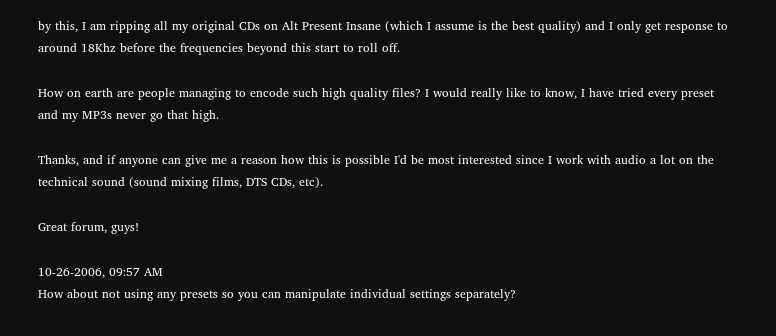by this, I am ripping all my original CDs on Alt Present Insane (which I assume is the best quality) and I only get response to around 18Khz before the frequencies beyond this start to roll off.

How on earth are people managing to encode such high quality files? I would really like to know, I have tried every preset and my MP3s never go that high.

Thanks, and if anyone can give me a reason how this is possible I'd be most interested since I work with audio a lot on the technical sound (sound mixing films, DTS CDs, etc).

Great forum, guys!

10-26-2006, 09:57 AM
How about not using any presets so you can manipulate individual settings separately?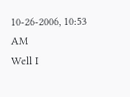10-26-2006, 10:53 AM
Well I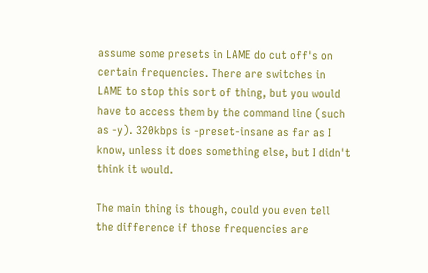assume some presets in LAME do cut off's on certain frequencies. There are switches in LAME to stop this sort of thing, but you would have to access them by the command line (such as -y). 320kbps is -preset-insane as far as I know, unless it does something else, but I didn't think it would.

The main thing is though, could you even tell the difference if those frequencies are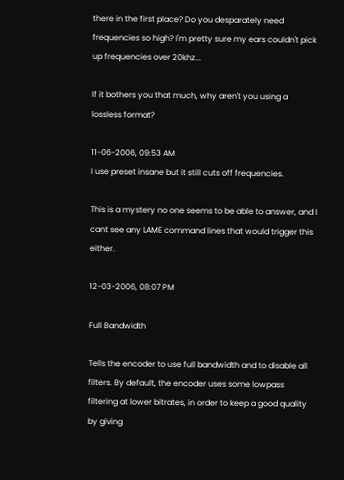there in the first place? Do you desparately need frequencies so high? I'm pretty sure my ears couldn't pick up frequencies over 20khz...

If it bothers you that much, why aren't you using a lossless format?

11-06-2006, 09:53 AM
I use preset insane but it still cuts off frequencies.

This is a mystery no one seems to be able to answer, and I cant see any LAME command lines that would trigger this either.

12-03-2006, 08:07 PM

Full Bandwidth

Tells the encoder to use full bandwidth and to disable all filters. By default, the encoder uses some lowpass filtering at lower bitrates, in order to keep a good quality by giving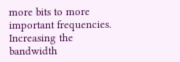more bits to more important frequencies. Increasing the bandwidth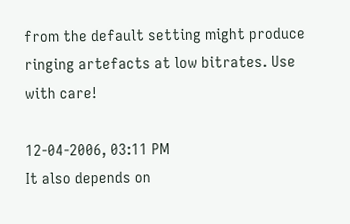from the default setting might produce ringing artefacts at low bitrates. Use with care!

12-04-2006, 03:11 PM
It also depends on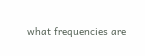what frequencies are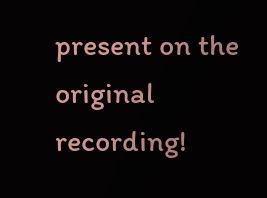present on the original recording!